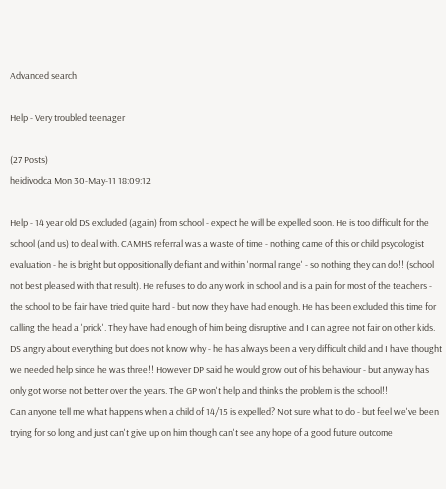Advanced search

Help - Very troubled teenager

(27 Posts)
heidivodca Mon 30-May-11 18:09:12

Help - 14 year old DS excluded (again) from school - expect he will be expelled soon. He is too difficult for the school (and us) to deal with. CAMHS referral was a waste of time - nothing came of this or child psycologist evaluation - he is bright but oppositionally defiant and within 'normal range' - so nothing they can do!! (school not best pleased with that result). He refuses to do any work in school and is a pain for most of the teachers - the school to be fair have tried quite hard - but now they have had enough. He has been excluded this time for calling the head a 'prick'. They have had enough of him being disruptive and I can agree not fair on other kids. DS angry about everything but does not know why - he has always been a very difficult child and I have thought we needed help since he was three!! However DP said he would grow out of his behaviour - but anyway has only got worse not better over the years. The GP won't help and thinks the problem is the school!!
Can anyone tell me what happens when a child of 14/15 is expelled? Not sure what to do - but feel we've been trying for so long and just can't give up on him though can't see any hope of a good future outcome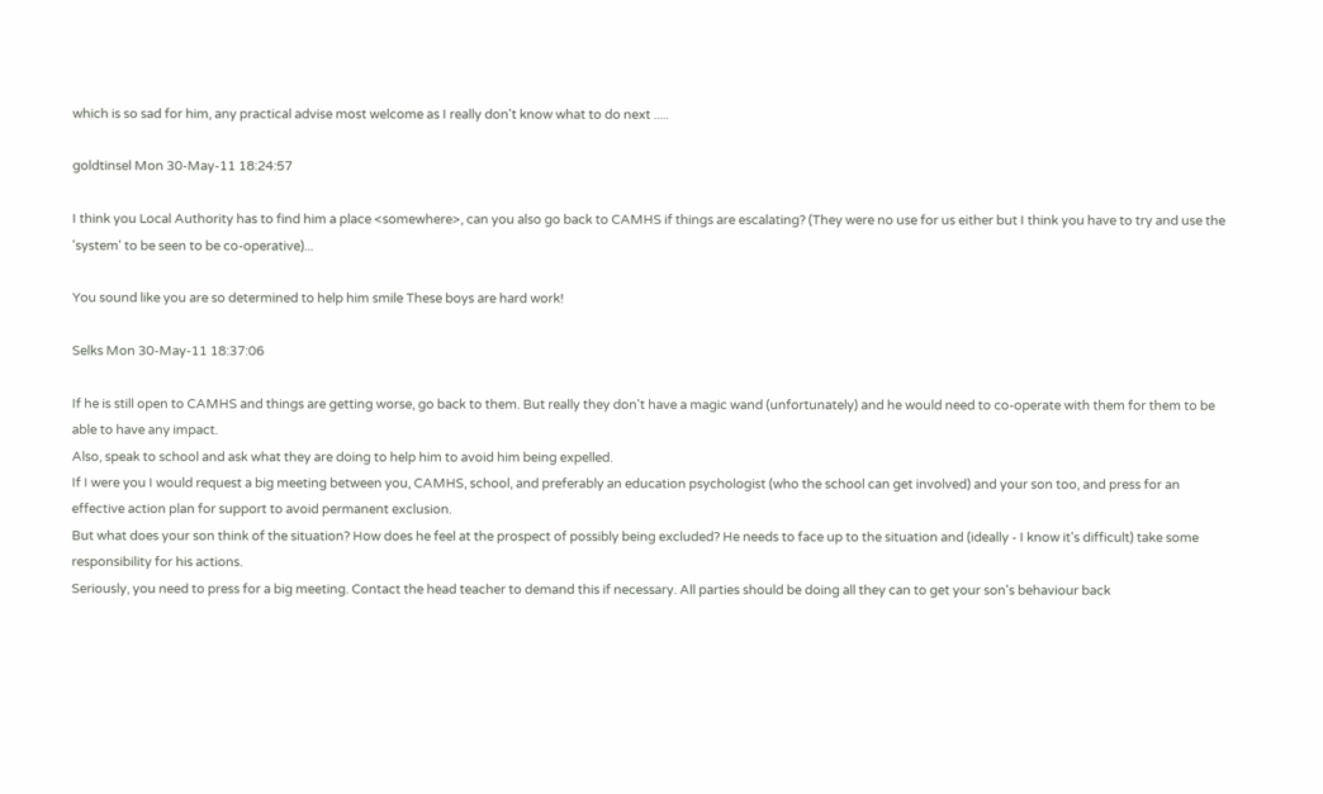which is so sad for him, any practical advise most welcome as I really don't know what to do next .....

goldtinsel Mon 30-May-11 18:24:57

I think you Local Authority has to find him a place <somewhere>, can you also go back to CAMHS if things are escalating? (They were no use for us either but I think you have to try and use the 'system' to be seen to be co-operative)...

You sound like you are so determined to help him smile These boys are hard work!

Selks Mon 30-May-11 18:37:06

If he is still open to CAMHS and things are getting worse, go back to them. But really they don't have a magic wand (unfortunately) and he would need to co-operate with them for them to be able to have any impact.
Also, speak to school and ask what they are doing to help him to avoid him being expelled.
If I were you I would request a big meeting between you, CAMHS, school, and preferably an education psychologist (who the school can get involved) and your son too, and press for an effective action plan for support to avoid permanent exclusion.
But what does your son think of the situation? How does he feel at the prospect of possibly being excluded? He needs to face up to the situation and (ideally - I know it's difficult) take some responsibility for his actions.
Seriously, you need to press for a big meeting. Contact the head teacher to demand this if necessary. All parties should be doing all they can to get your son's behaviour back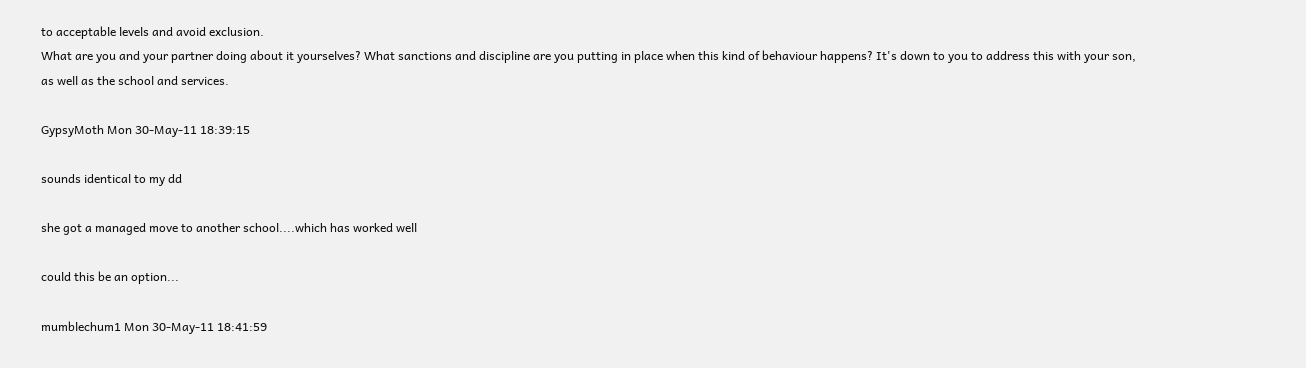to acceptable levels and avoid exclusion.
What are you and your partner doing about it yourselves? What sanctions and discipline are you putting in place when this kind of behaviour happens? It's down to you to address this with your son, as well as the school and services.

GypsyMoth Mon 30-May-11 18:39:15

sounds identical to my dd

she got a managed move to another school....which has worked well

could this be an option...

mumblechum1 Mon 30-May-11 18:41:59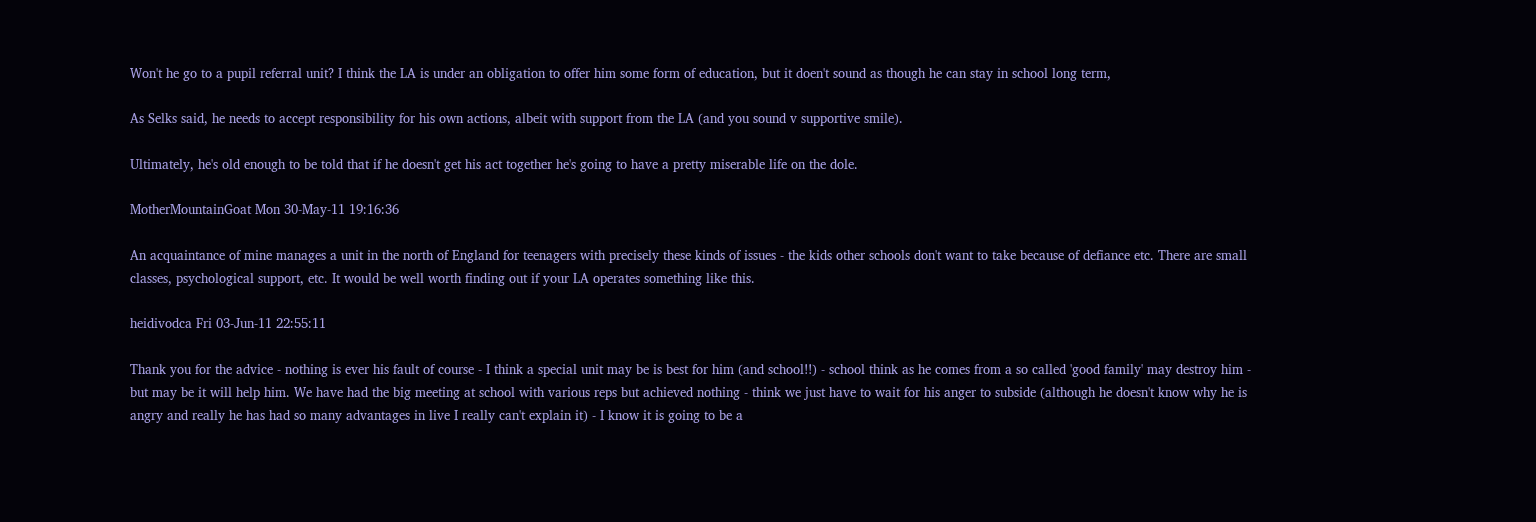Won't he go to a pupil referral unit? I think the LA is under an obligation to offer him some form of education, but it doen't sound as though he can stay in school long term,

As Selks said, he needs to accept responsibility for his own actions, albeit with support from the LA (and you sound v supportive smile).

Ultimately, he's old enough to be told that if he doesn't get his act together he's going to have a pretty miserable life on the dole.

MotherMountainGoat Mon 30-May-11 19:16:36

An acquaintance of mine manages a unit in the north of England for teenagers with precisely these kinds of issues - the kids other schools don't want to take because of defiance etc. There are small classes, psychological support, etc. It would be well worth finding out if your LA operates something like this.

heidivodca Fri 03-Jun-11 22:55:11

Thank you for the advice - nothing is ever his fault of course - I think a special unit may be is best for him (and school!!) - school think as he comes from a so called 'good family' may destroy him - but may be it will help him. We have had the big meeting at school with various reps but achieved nothing - think we just have to wait for his anger to subside (although he doesn't know why he is angry and really he has had so many advantages in live I really can't explain it) - I know it is going to be a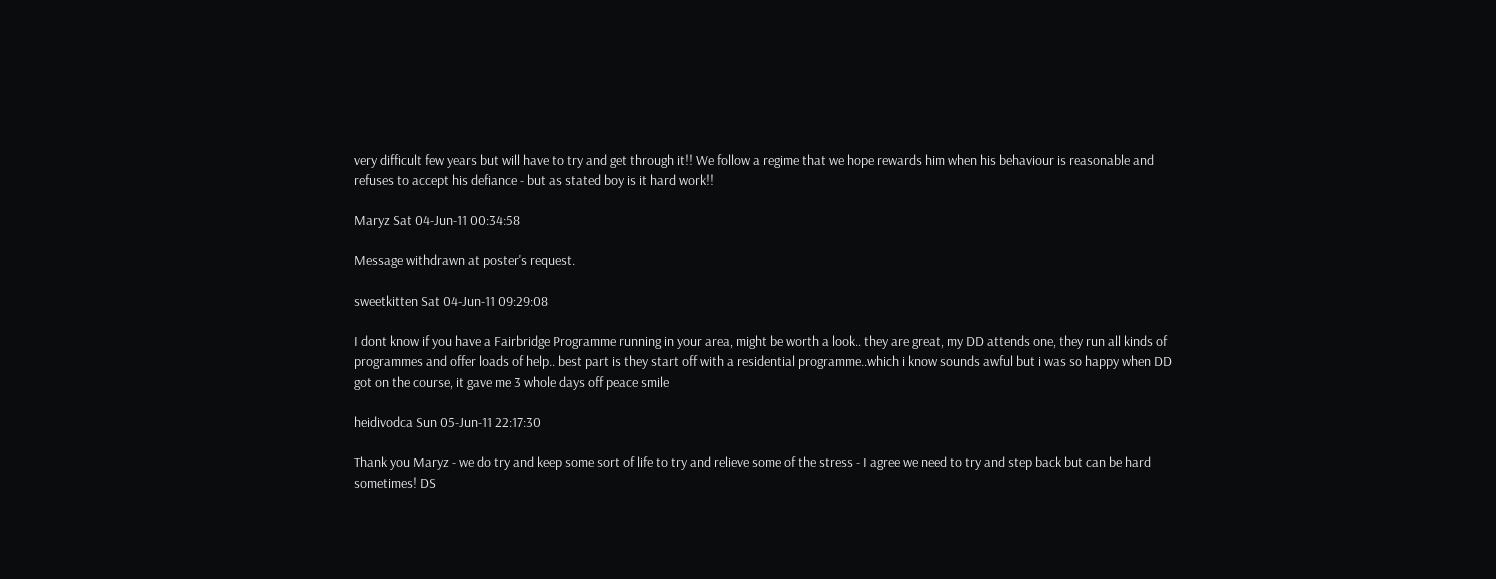very difficult few years but will have to try and get through it!! We follow a regime that we hope rewards him when his behaviour is reasonable and refuses to accept his defiance - but as stated boy is it hard work!!

Maryz Sat 04-Jun-11 00:34:58

Message withdrawn at poster's request.

sweetkitten Sat 04-Jun-11 09:29:08

I dont know if you have a Fairbridge Programme running in your area, might be worth a look.. they are great, my DD attends one, they run all kinds of programmes and offer loads of help.. best part is they start off with a residential programme..which i know sounds awful but i was so happy when DD got on the course, it gave me 3 whole days off peace smile

heidivodca Sun 05-Jun-11 22:17:30

Thank you Maryz - we do try and keep some sort of life to try and relieve some of the stress - I agree we need to try and step back but can be hard sometimes! DS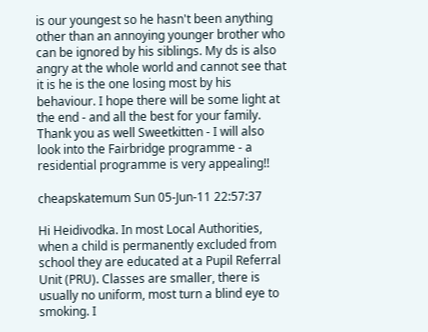is our youngest so he hasn't been anything other than an annoying younger brother who can be ignored by his siblings. My ds is also angry at the whole world and cannot see that it is he is the one losing most by his behaviour. I hope there will be some light at the end - and all the best for your family.
Thank you as well Sweetkitten - I will also look into the Fairbridge programme - a residential programme is very appealing!!

cheapskatemum Sun 05-Jun-11 22:57:37

Hi Heidivodka. In most Local Authorities, when a child is permanently excluded from school they are educated at a Pupil Referral Unit (PRU). Classes are smaller, there is usually no uniform, most turn a blind eye to smoking. I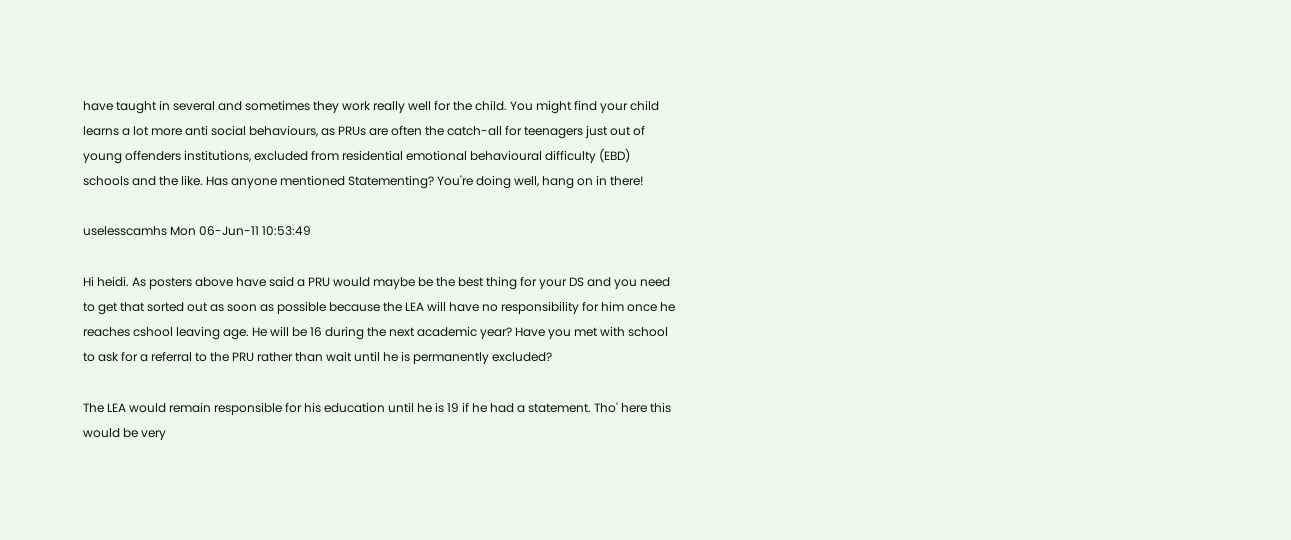have taught in several and sometimes they work really well for the child. You might find your child learns a lot more anti social behaviours, as PRUs are often the catch-all for teenagers just out of young offenders institutions, excluded from residential emotional behavioural difficulty (EBD) schools and the like. Has anyone mentioned Statementing? You're doing well, hang on in there!

uselesscamhs Mon 06-Jun-11 10:53:49

Hi heidi. As posters above have said a PRU would maybe be the best thing for your DS and you need to get that sorted out as soon as possible because the LEA will have no responsibility for him once he reaches cshool leaving age. He will be 16 during the next academic year? Have you met with school to ask for a referral to the PRU rather than wait until he is permanently excluded?

The LEA would remain responsible for his education until he is 19 if he had a statement. Tho' here this would be very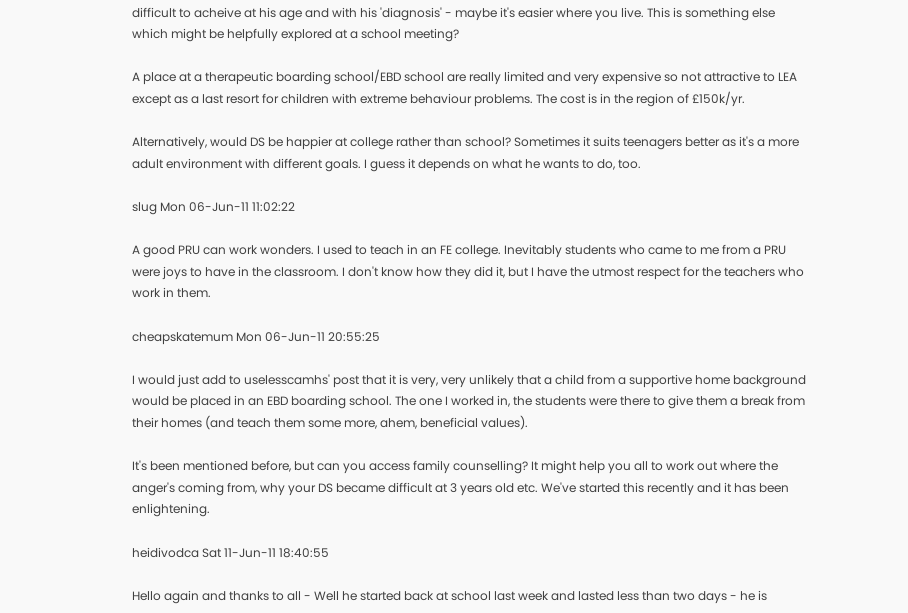difficult to acheive at his age and with his 'diagnosis' - maybe it's easier where you live. This is something else which might be helpfully explored at a school meeting?

A place at a therapeutic boarding school/EBD school are really limited and very expensive so not attractive to LEA except as a last resort for children with extreme behaviour problems. The cost is in the region of £150k/yr.

Alternatively, would DS be happier at college rather than school? Sometimes it suits teenagers better as it's a more adult environment with different goals. I guess it depends on what he wants to do, too.

slug Mon 06-Jun-11 11:02:22

A good PRU can work wonders. I used to teach in an FE college. Inevitably students who came to me from a PRU were joys to have in the classroom. I don't know how they did it, but I have the utmost respect for the teachers who work in them.

cheapskatemum Mon 06-Jun-11 20:55:25

I would just add to uselesscamhs' post that it is very, very unlikely that a child from a supportive home background would be placed in an EBD boarding school. The one I worked in, the students were there to give them a break from their homes (and teach them some more, ahem, beneficial values).

It's been mentioned before, but can you access family counselling? It might help you all to work out where the anger's coming from, why your DS became difficult at 3 years old etc. We've started this recently and it has been enlightening.

heidivodca Sat 11-Jun-11 18:40:55

Hello again and thanks to all - Well he started back at school last week and lasted less than two days - he is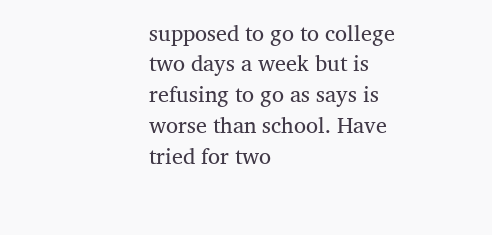supposed to go to college two days a week but is refusing to go as says is worse than school. Have tried for two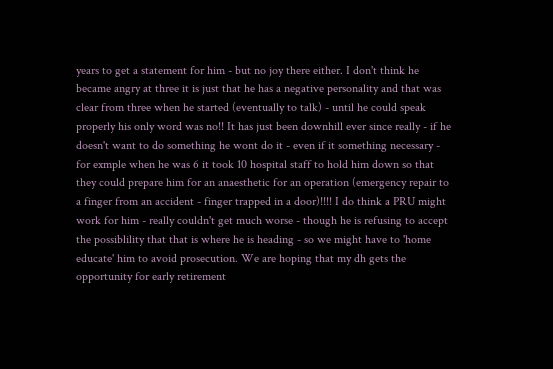years to get a statement for him - but no joy there either. I don't think he became angry at three it is just that he has a negative personality and that was clear from three when he started (eventually to talk) - until he could speak properly his only word was no!! It has just been downhill ever since really - if he doesn't want to do something he wont do it - even if it something necessary - for exmple when he was 6 it took 10 hospital staff to hold him down so that they could prepare him for an anaesthetic for an operation (emergency repair to a finger from an accident - finger trapped in a door)!!!! I do think a PRU might work for him - really couldn't get much worse - though he is refusing to accept the possiblility that that is where he is heading - so we might have to 'home educate' him to avoid prosecution. We are hoping that my dh gets the opportunity for early retirement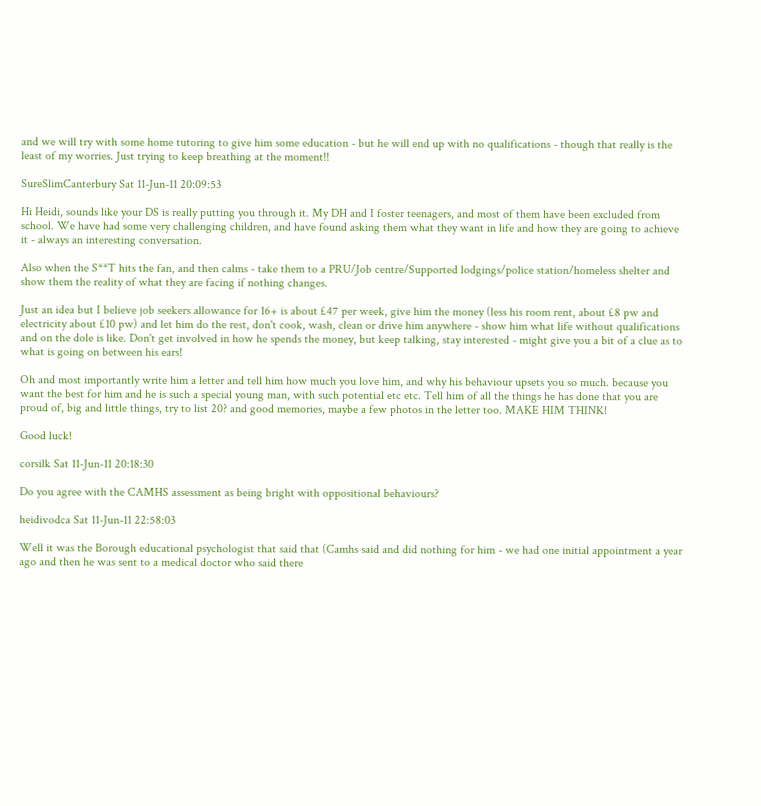and we will try with some home tutoring to give him some education - but he will end up with no qualifications - though that really is the least of my worries. Just trying to keep breathing at the moment!!

SureSlimCanterbury Sat 11-Jun-11 20:09:53

Hi Heidi, sounds like your DS is really putting you through it. My DH and I foster teenagers, and most of them have been excluded from school. We have had some very challenging children, and have found asking them what they want in life and how they are going to achieve it - always an interesting conversation.

Also when the S**T hits the fan, and then calms - take them to a PRU/Job centre/Supported lodgings/police station/homeless shelter and show them the reality of what they are facing if nothing changes.

Just an idea but I believe job seekers allowance for 16+ is about £47 per week, give him the money (less his room rent, about £8 pw and electricity about £10 pw) and let him do the rest, don't cook, wash, clean or drive him anywhere - show him what life without qualifications and on the dole is like. Don't get involved in how he spends the money, but keep talking, stay interested - might give you a bit of a clue as to what is going on between his ears!

Oh and most importantly write him a letter and tell him how much you love him, and why his behaviour upsets you so much. because you want the best for him and he is such a special young man, with such potential etc etc. Tell him of all the things he has done that you are proud of, big and little things, try to list 20? and good memories, maybe a few photos in the letter too. MAKE HIM THINK!

Good luck!

corsilk Sat 11-Jun-11 20:18:30

Do you agree with the CAMHS assessment as being bright with oppositional behaviours?

heidivodca Sat 11-Jun-11 22:58:03

Well it was the Borough educational psychologist that said that (Camhs said and did nothing for him - we had one initial appointment a year ago and then he was sent to a medical doctor who said there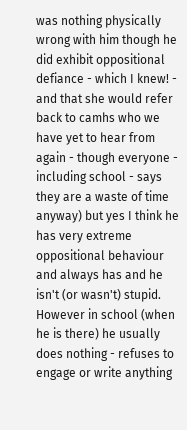was nothing physically wrong with him though he did exhibit oppositional defiance - which I knew! - and that she would refer back to camhs who we have yet to hear from again - though everyone - including school - says they are a waste of time anyway) but yes I think he has very extreme oppositional behaviour and always has and he isn't (or wasn't) stupid. However in school (when he is there) he usually does nothing - refuses to engage or write anything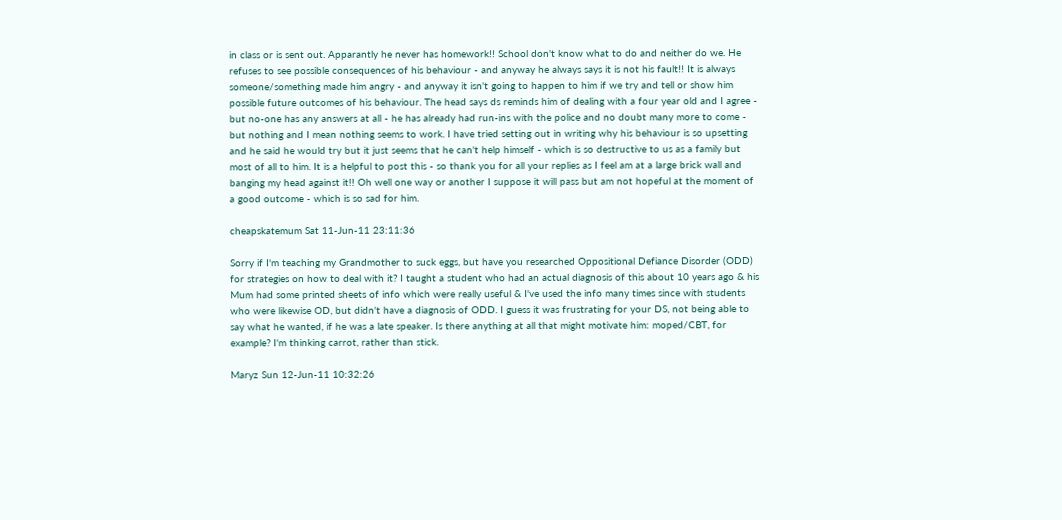in class or is sent out. Apparantly he never has homework!! School don't know what to do and neither do we. He refuses to see possible consequences of his behaviour - and anyway he always says it is not his fault!! It is always someone/something made him angry - and anyway it isn't going to happen to him if we try and tell or show him possible future outcomes of his behaviour. The head says ds reminds him of dealing with a four year old and I agree - but no-one has any answers at all - he has already had run-ins with the police and no doubt many more to come - but nothing and I mean nothing seems to work. I have tried setting out in writing why his behaviour is so upsetting and he said he would try but it just seems that he can't help himself - which is so destructive to us as a family but most of all to him. It is a helpful to post this - so thank you for all your replies as I feel am at a large brick wall and banging my head against it!! Oh well one way or another I suppose it will pass but am not hopeful at the moment of a good outcome - which is so sad for him.

cheapskatemum Sat 11-Jun-11 23:11:36

Sorry if I'm teaching my Grandmother to suck eggs, but have you researched Oppositional Defiance Disorder (ODD) for strategies on how to deal with it? I taught a student who had an actual diagnosis of this about 10 years ago & his Mum had some printed sheets of info which were really useful & I've used the info many times since with students who were likewise OD, but didn't have a diagnosis of ODD. I guess it was frustrating for your DS, not being able to say what he wanted, if he was a late speaker. Is there anything at all that might motivate him: moped/CBT, for example? I'm thinking carrot, rather than stick.

Maryz Sun 12-Jun-11 10:32:26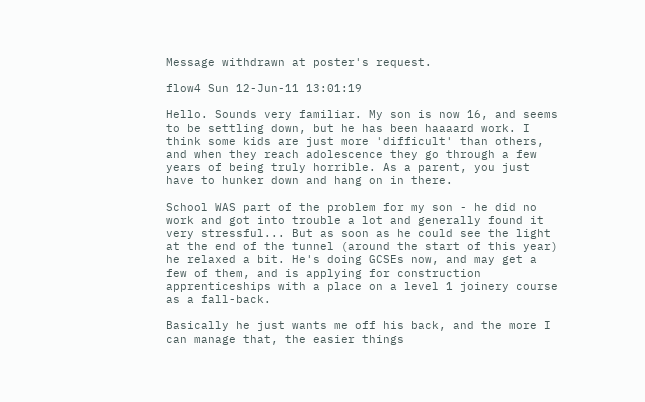Message withdrawn at poster's request.

flow4 Sun 12-Jun-11 13:01:19

Hello. Sounds very familiar. My son is now 16, and seems to be settling down, but he has been haaaard work. I think some kids are just more 'difficult' than others, and when they reach adolescence they go through a few years of being truly horrible. As a parent, you just have to hunker down and hang on in there.

School WAS part of the problem for my son - he did no work and got into trouble a lot and generally found it very stressful... But as soon as he could see the light at the end of the tunnel (around the start of this year) he relaxed a bit. He's doing GCSEs now, and may get a few of them, and is applying for construction apprenticeships with a place on a level 1 joinery course as a fall-back.

Basically he just wants me off his back, and the more I can manage that, the easier things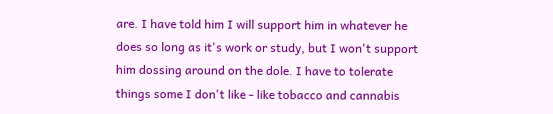are. I have told him I will support him in whatever he does so long as it's work or study, but I won't support him dossing around on the dole. I have to tolerate things some I don't like - like tobacco and cannabis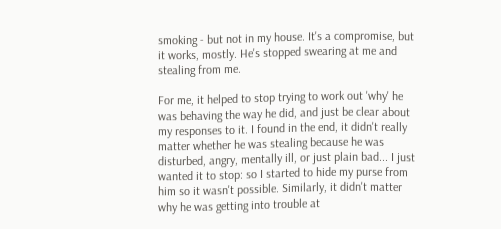smoking - but not in my house. It's a compromise, but it works, mostly. He's stopped swearing at me and stealing from me.

For me, it helped to stop trying to work out 'why' he was behaving the way he did, and just be clear about my responses to it. I found in the end, it didn't really matter whether he was stealing because he was disturbed, angry, mentally ill, or just plain bad... I just wanted it to stop: so I started to hide my purse from him so it wasn't possible. Similarly, it didn't matter why he was getting into trouble at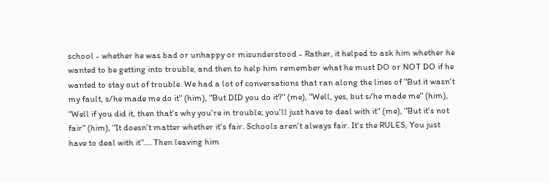school - whether he was bad or unhappy or misunderstood - Rather, it helped to ask him whether he wanted to be getting into trouble, and then to help him remember what he must DO or NOT DO if he wanted to stay out of trouble. We had a lot of conversations that ran along the lines of "But it wasn't my fault, s/he made me do it" (him), "But DID you do it?" (me), "Well, yes, but s/he made me" (him), "Well if you did it, then that's why you're in trouble; you'll just have to deal with it" (me), "But it's not fair" (him), "It doesn't matter whether it's fair. Schools aren't always fair. It's the RULES, You just have to deal with it".... Then leaving him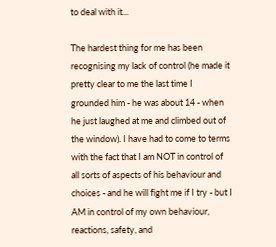to deal with it...

The hardest thing for me has been recognising my lack of control (he made it pretty clear to me the last time I grounded him - he was about 14 - when he just laughed at me and climbed out of the window). I have had to come to terms with the fact that I am NOT in control of all sorts of aspects of his behaviour and choices - and he will fight me if I try - but I AM in control of my own behaviour, reactions, safety, and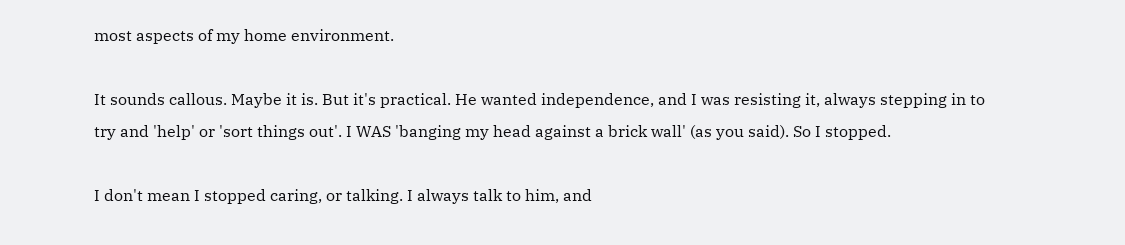most aspects of my home environment.

It sounds callous. Maybe it is. But it's practical. He wanted independence, and I was resisting it, always stepping in to try and 'help' or 'sort things out'. I WAS 'banging my head against a brick wall' (as you said). So I stopped.

I don't mean I stopped caring, or talking. I always talk to him, and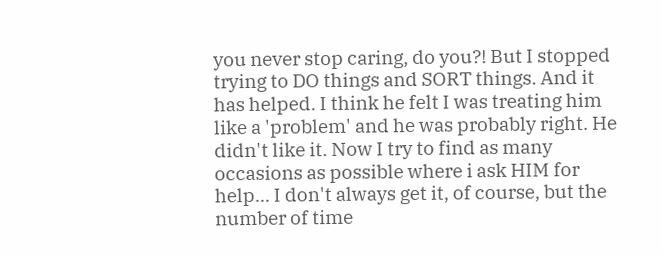you never stop caring, do you?! But I stopped trying to DO things and SORT things. And it has helped. I think he felt I was treating him like a 'problem' and he was probably right. He didn't like it. Now I try to find as many occasions as possible where i ask HIM for help... I don't always get it, of course, but the number of time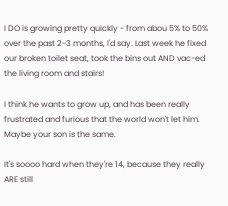I DO is growing pretty quickly - from abou 5% to 50% over the past 2-3 months, I'd say. Last week he fixed our broken toilet seat, took the bins out AND vac-ed the living room and stairs!

I think he wants to grow up, and has been really frustrated and furious that the world won't let him. Maybe your son is the same.

It's soooo hard when they're 14, because they really ARE still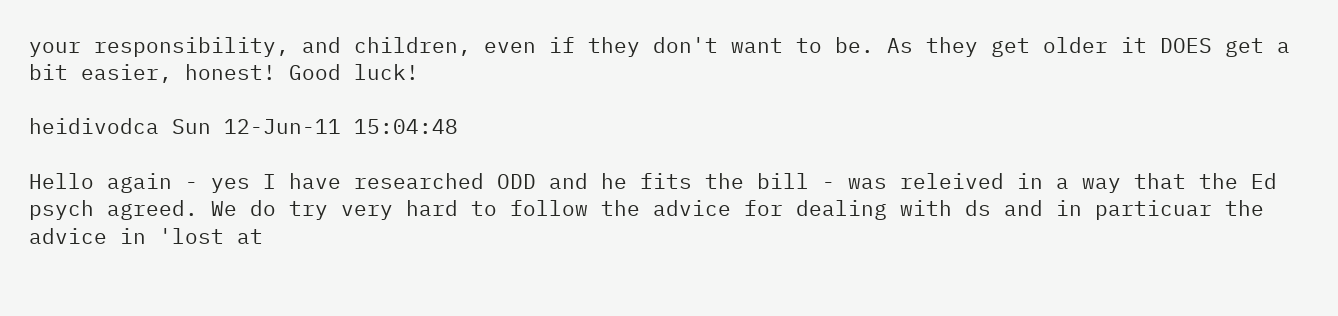your responsibility, and children, even if they don't want to be. As they get older it DOES get a bit easier, honest! Good luck!

heidivodca Sun 12-Jun-11 15:04:48

Hello again - yes I have researched ODD and he fits the bill - was releived in a way that the Ed psych agreed. We do try very hard to follow the advice for dealing with ds and in particuar the advice in 'lost at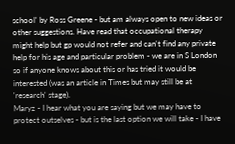school' by Ross Greene - but am always open to new ideas or other suggestions. Have read that occupational therapy might help but gp would not refer and can't find any private help for his age and particular problem - we are in S London so if anyone knows about this or has tried it would be interested (was an article in Times but may still be at 'research' stage).
Maryz - I hear what you are saying but we may have to protect outselves - but is the last option we will take - I have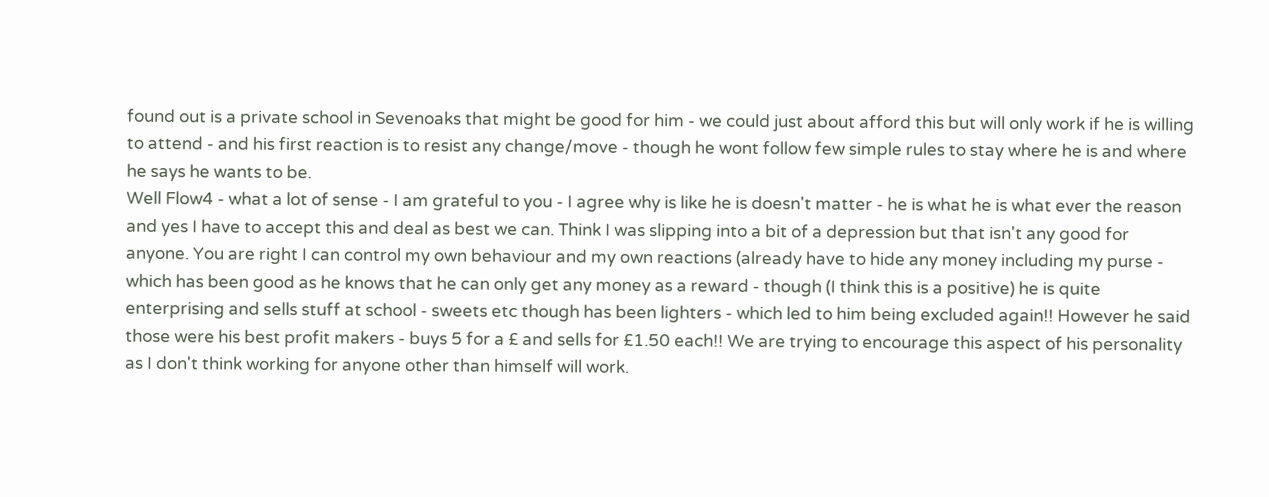found out is a private school in Sevenoaks that might be good for him - we could just about afford this but will only work if he is willing to attend - and his first reaction is to resist any change/move - though he wont follow few simple rules to stay where he is and where he says he wants to be.
Well Flow4 - what a lot of sense - I am grateful to you - I agree why is like he is doesn't matter - he is what he is what ever the reason and yes I have to accept this and deal as best we can. Think I was slipping into a bit of a depression but that isn't any good for anyone. You are right I can control my own behaviour and my own reactions (already have to hide any money including my purse - which has been good as he knows that he can only get any money as a reward - though (I think this is a positive) he is quite enterprising and sells stuff at school - sweets etc though has been lighters - which led to him being excluded again!! However he said those were his best profit makers - buys 5 for a £ and sells for £1.50 each!! We are trying to encourage this aspect of his personality as I don't think working for anyone other than himself will work.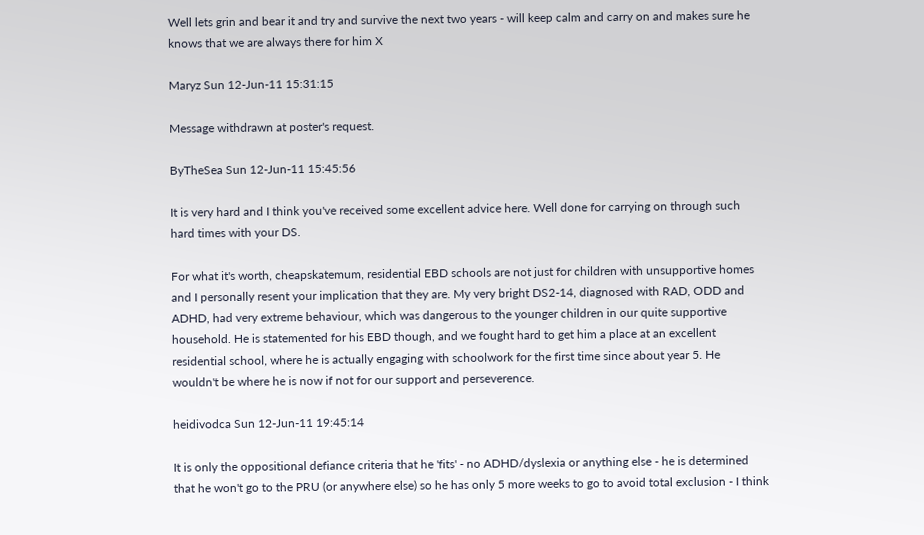Well lets grin and bear it and try and survive the next two years - will keep calm and carry on and makes sure he knows that we are always there for him X

Maryz Sun 12-Jun-11 15:31:15

Message withdrawn at poster's request.

ByTheSea Sun 12-Jun-11 15:45:56

It is very hard and I think you've received some excellent advice here. Well done for carrying on through such hard times with your DS.

For what it's worth, cheapskatemum, residential EBD schools are not just for children with unsupportive homes and I personally resent your implication that they are. My very bright DS2-14, diagnosed with RAD, ODD and ADHD, had very extreme behaviour, which was dangerous to the younger children in our quite supportive household. He is statemented for his EBD though, and we fought hard to get him a place at an excellent residential school, where he is actually engaging with schoolwork for the first time since about year 5. He wouldn't be where he is now if not for our support and perseverence.

heidivodca Sun 12-Jun-11 19:45:14

It is only the oppositional defiance criteria that he 'fits' - no ADHD/dyslexia or anything else - he is determined that he won't go to the PRU (or anywhere else) so he has only 5 more weeks to go to avoid total exclusion - I think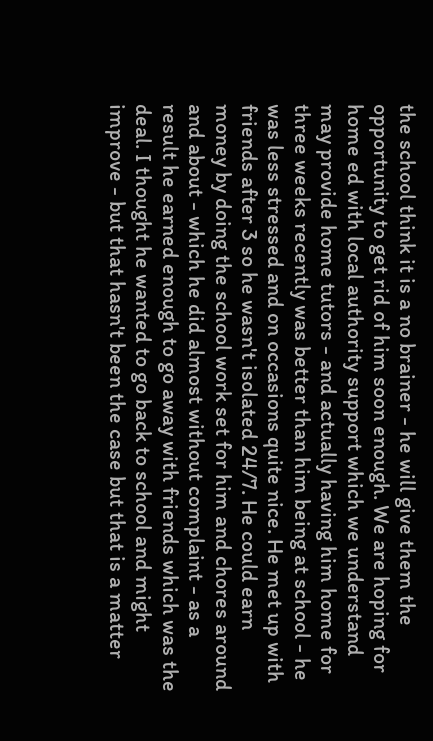the school think it is a no brainer - he will give them the opportunity to get rid of him soon enough. We are hoping for home ed with local authority support which we understand may provide home tutors - and actually having him home for three weeks recently was better than him being at school - he was less stressed and on occasions quite nice. He met up with friends after 3 so he wasn't isolated 24/7. He could earn money by doing the school work set for him and chores around and about - which he did almost without complaint - as a result he earned enough to go away with friends which was the deal. I thought he wanted to go back to school and might improve - but that hasn't been the case but that is a matter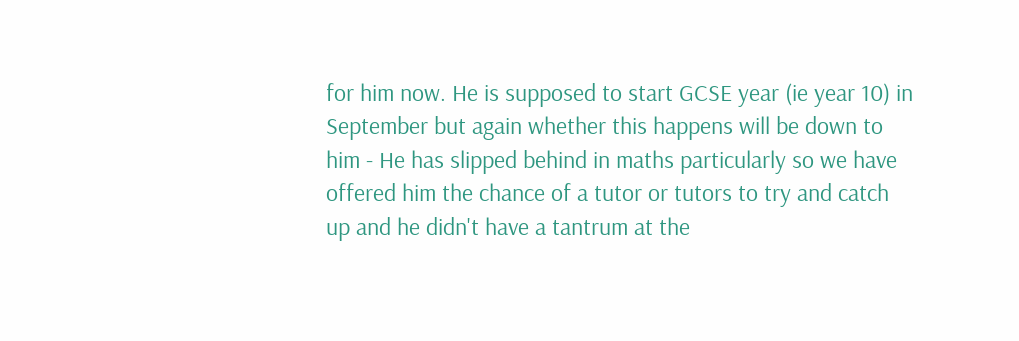for him now. He is supposed to start GCSE year (ie year 10) in September but again whether this happens will be down to him - He has slipped behind in maths particularly so we have offered him the chance of a tutor or tutors to try and catch up and he didn't have a tantrum at the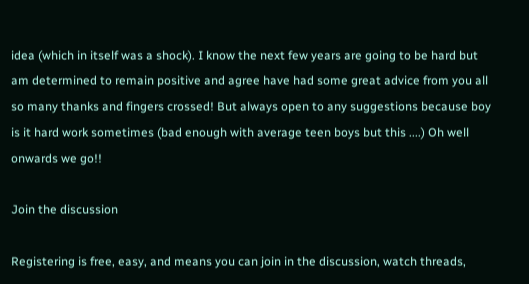idea (which in itself was a shock). I know the next few years are going to be hard but am determined to remain positive and agree have had some great advice from you all so many thanks and fingers crossed! But always open to any suggestions because boy is it hard work sometimes (bad enough with average teen boys but this ....) Oh well onwards we go!!

Join the discussion

Registering is free, easy, and means you can join in the discussion, watch threads,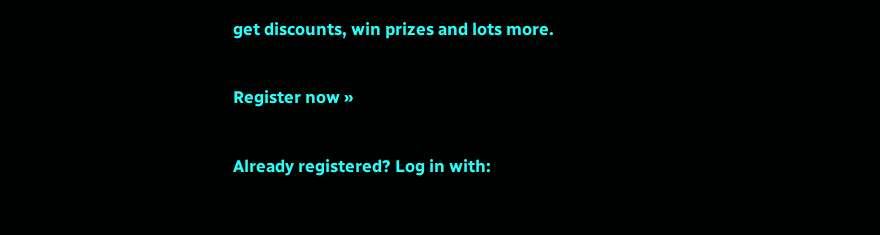get discounts, win prizes and lots more.

Register now »

Already registered? Log in with: